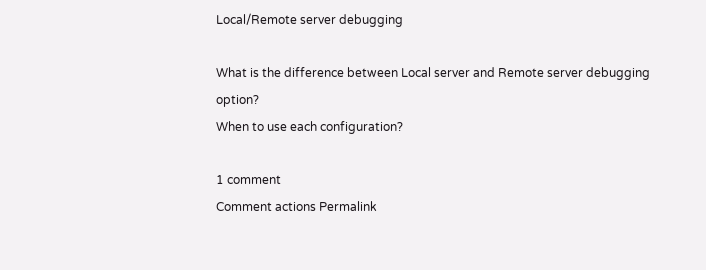Local/Remote server debugging

What is the difference between Local server and Remote server debugging option?
When to use each configuration?

1 comment
Comment actions Permalink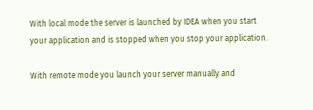With local mode the server is launched by IDEA when you start your application and is stopped when you stop your application.

With remote mode you launch your server manually and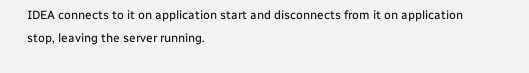IDEA connects to it on application start and disconnects from it on application stop, leaving the server running.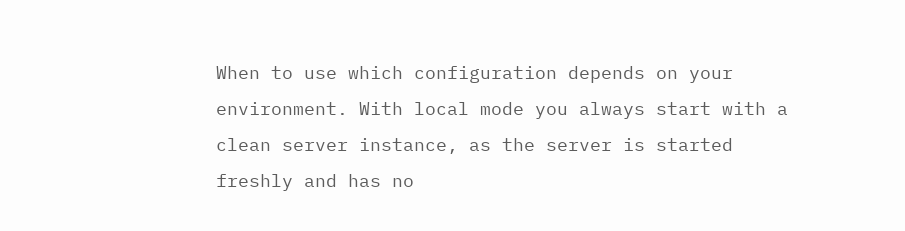When to use which configuration depends on your environment. With local mode you always start with a clean server instance, as the server is started freshly and has no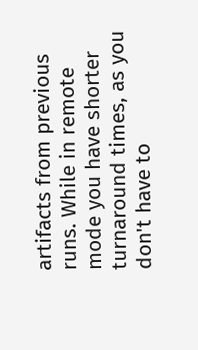artifacts from previous runs. While in remote mode you have shorter turnaround times, as you don't have to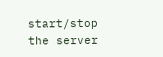start/stop the server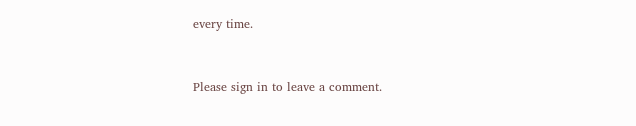every time.


Please sign in to leave a comment.